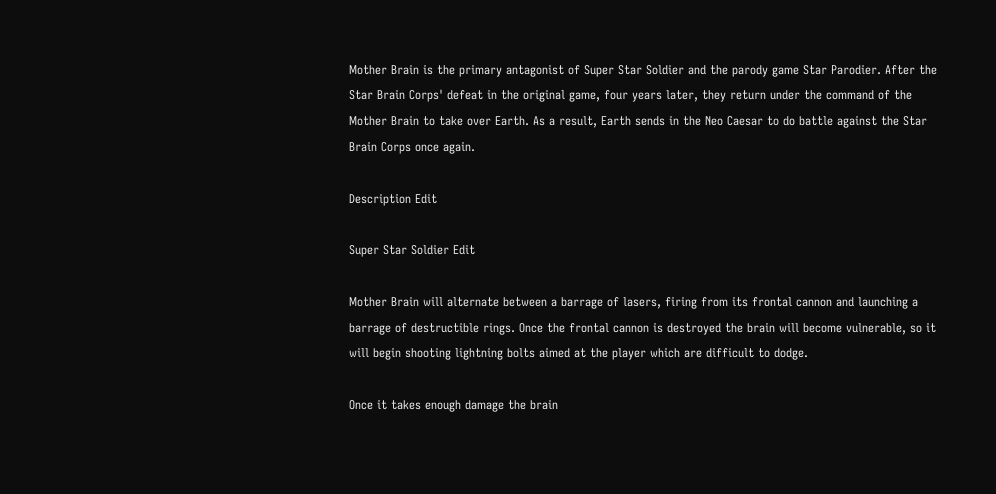Mother Brain is the primary antagonist of Super Star Soldier and the parody game Star Parodier. After the Star Brain Corps' defeat in the original game, four years later, they return under the command of the Mother Brain to take over Earth. As a result, Earth sends in the Neo Caesar to do battle against the Star Brain Corps once again.

Description Edit

Super Star Soldier Edit

Mother Brain will alternate between a barrage of lasers, firing from its frontal cannon and launching a barrage of destructible rings. Once the frontal cannon is destroyed the brain will become vulnerable, so it will begin shooting lightning bolts aimed at the player which are difficult to dodge.

Once it takes enough damage the brain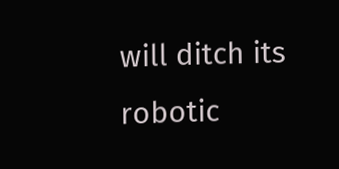will ditch its robotic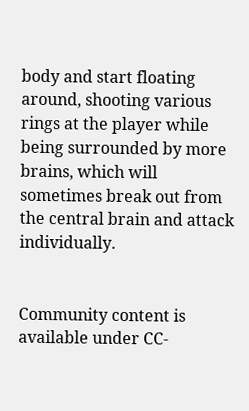body and start floating around, shooting various rings at the player while being surrounded by more brains, which will sometimes break out from the central brain and attack individually.


Community content is available under CC-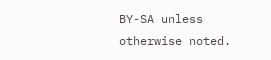BY-SA unless otherwise noted.